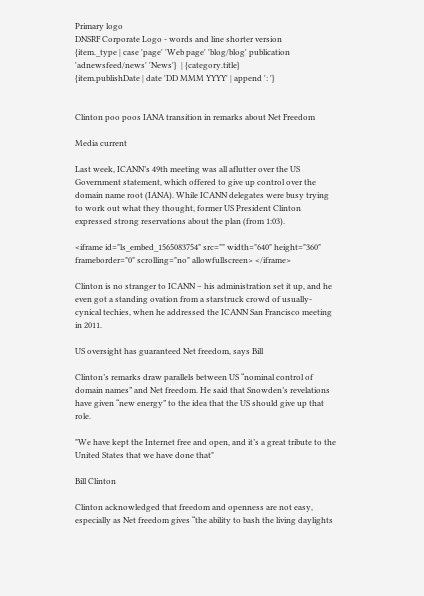Primary logo
DNSRF Corporate Logo - words and line shorter version
{item._type | case 'page' 'Web page' 'blog/blog' publication 'adnewsfeed/news' 'News'}  | {category.title}
{item.publishDate | date 'DD MMM YYYY' | append ': '}


Clinton poo poos IANA transition in remarks about Net Freedom

Media current

Last week, ICANN’s 49th meeting was all aflutter over the US Government statement, which offered to give up control over the domain name root (IANA). While ICANN delegates were busy trying to work out what they thought, former US President Clinton expressed strong reservations about the plan (from 1:03).

<iframe id="ls_embed_1565083754" src="" width="640" height="360" frameborder="0" scrolling="no" allowfullscreen> </iframe>

Clinton is no stranger to ICANN – his administration set it up, and he even got a standing ovation from a starstruck crowd of usually-cynical techies, when he addressed the ICANN San Francisco meeting in 2011.

US oversight has guaranteed Net freedom, says Bill

Clinton’s remarks draw parallels between US “nominal control of domain names” and Net freedom. He said that Snowden’s revelations have given “new energy” to the idea that the US should give up that role.

"We have kept the Internet free and open, and it’s a great tribute to the United States that we have done that"

Bill Clinton

Clinton acknowledged that freedom and openness are not easy, especially as Net freedom gives “the ability to bash the living daylights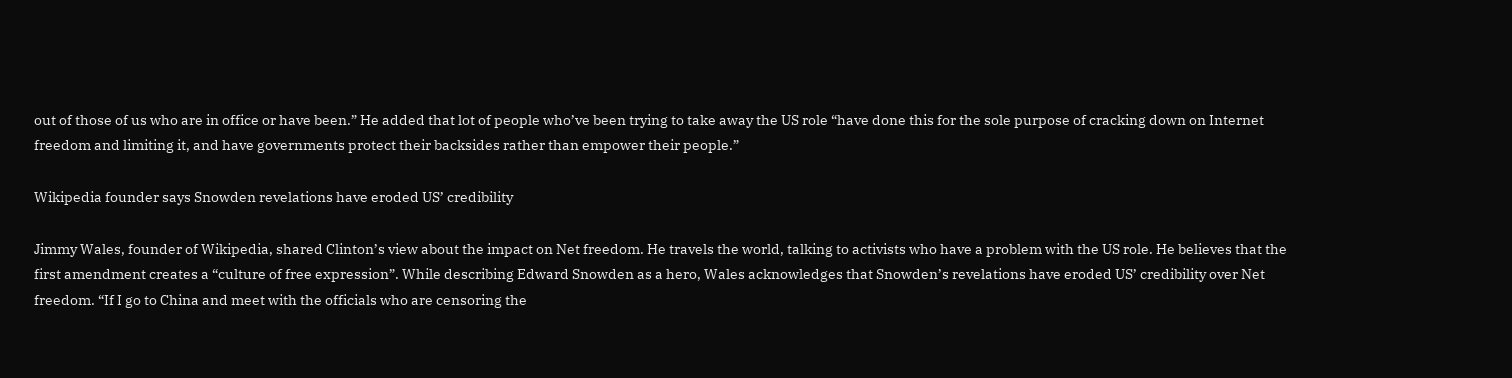out of those of us who are in office or have been.” He added that lot of people who’ve been trying to take away the US role “have done this for the sole purpose of cracking down on Internet freedom and limiting it, and have governments protect their backsides rather than empower their people.”

Wikipedia founder says Snowden revelations have eroded US’ credibility

Jimmy Wales, founder of Wikipedia, shared Clinton’s view about the impact on Net freedom. He travels the world, talking to activists who have a problem with the US role. He believes that the first amendment creates a “culture of free expression”. While describing Edward Snowden as a hero, Wales acknowledges that Snowden’s revelations have eroded US’ credibility over Net freedom. “If I go to China and meet with the officials who are censoring the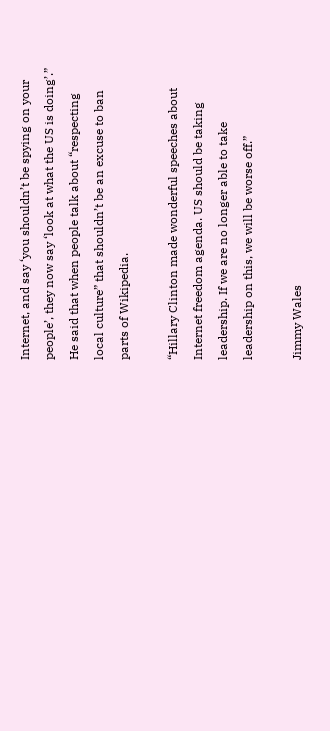Internet, and say ‘you shouldn’t be spying on your people’, they now say ‘look at what the US is doing’.” He said that when people talk about “respecting local culture” that shouldn’t be an excuse to ban parts of Wikipedia.

“Hillary Clinton made wonderful speeches about Internet freedom agenda. US should be taking leadership. If we are no longer able to take leadership on this, we will be worse off.”

Jimmy Wales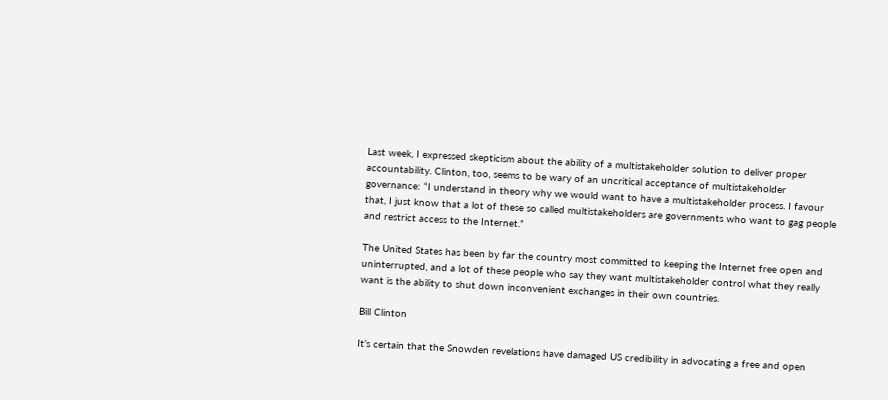Last week, I expressed skepticism about the ability of a multistakeholder solution to deliver proper accountability. Clinton, too, seems to be wary of an uncritical acceptance of multistakeholder governance: “I understand in theory why we would want to have a multistakeholder process. I favour that, I just know that a lot of these so called multistakeholders are governments who want to gag people and restrict access to the Internet.”

The United States has been by far the country most committed to keeping the Internet free open and uninterrupted, and a lot of these people who say they want multistakeholder control what they really want is the ability to shut down inconvenient exchanges in their own countries.

Bill Clinton

It’s certain that the Snowden revelations have damaged US credibility in advocating a free and open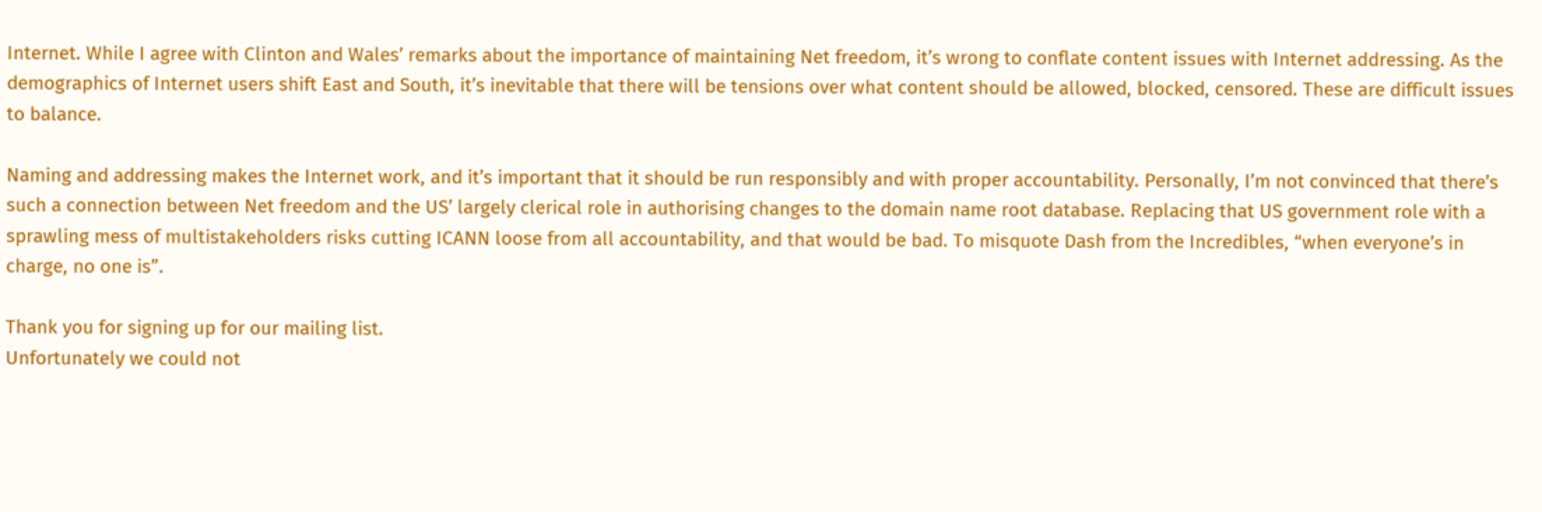Internet. While I agree with Clinton and Wales’ remarks about the importance of maintaining Net freedom, it’s wrong to conflate content issues with Internet addressing. As the demographics of Internet users shift East and South, it’s inevitable that there will be tensions over what content should be allowed, blocked, censored. These are difficult issues to balance.

Naming and addressing makes the Internet work, and it’s important that it should be run responsibly and with proper accountability. Personally, I’m not convinced that there’s such a connection between Net freedom and the US’ largely clerical role in authorising changes to the domain name root database. Replacing that US government role with a sprawling mess of multistakeholders risks cutting ICANN loose from all accountability, and that would be bad. To misquote Dash from the Incredibles, “when everyone’s in charge, no one is”.

Thank you for signing up for our mailing list.
Unfortunately we could not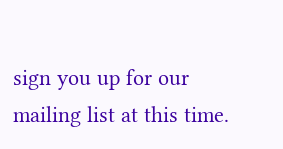sign you up for our mailing list at this time.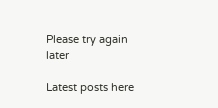Please try again later

Latest posts here